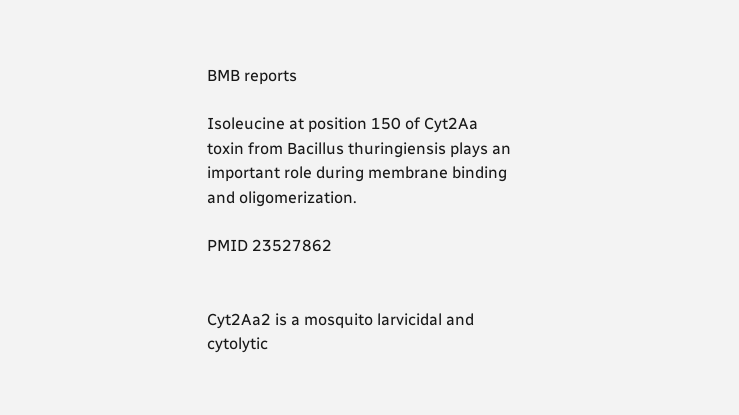BMB reports

Isoleucine at position 150 of Cyt2Aa toxin from Bacillus thuringiensis plays an important role during membrane binding and oligomerization.

PMID 23527862


Cyt2Aa2 is a mosquito larvicidal and cytolytic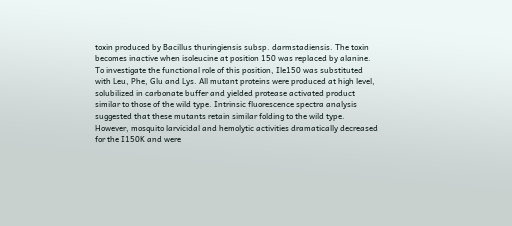toxin produced by Bacillus thuringiensis subsp. darmstadiensis. The toxin becomes inactive when isoleucine at position 150 was replaced by alanine. To investigate the functional role of this position, Ile150 was substituted with Leu, Phe, Glu and Lys. All mutant proteins were produced at high level, solubilized in carbonate buffer and yielded protease activated product similar to those of the wild type. Intrinsic fluorescence spectra analysis suggested that these mutants retain similar folding to the wild type. However, mosquito larvicidal and hemolytic activities dramatically decreased for the I150K and were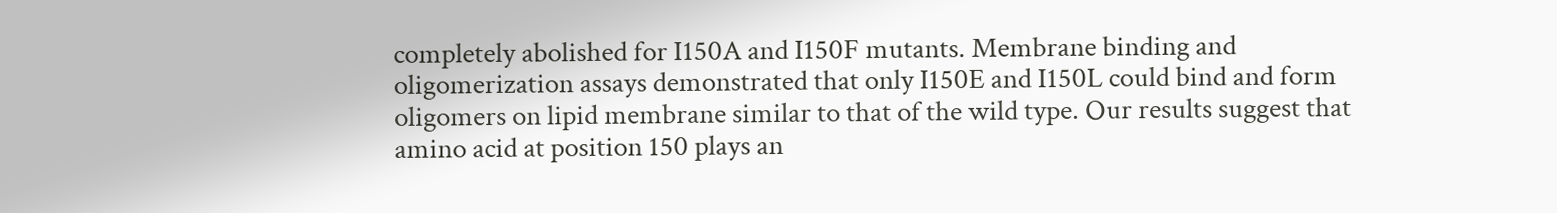completely abolished for I150A and I150F mutants. Membrane binding and oligomerization assays demonstrated that only I150E and I150L could bind and form oligomers on lipid membrane similar to that of the wild type. Our results suggest that amino acid at position 150 plays an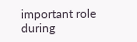important role during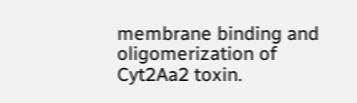membrane binding and oligomerization of Cyt2Aa2 toxin.